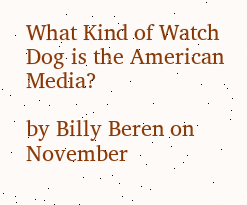What Kind of Watch Dog is the American Media?

by Billy Beren on November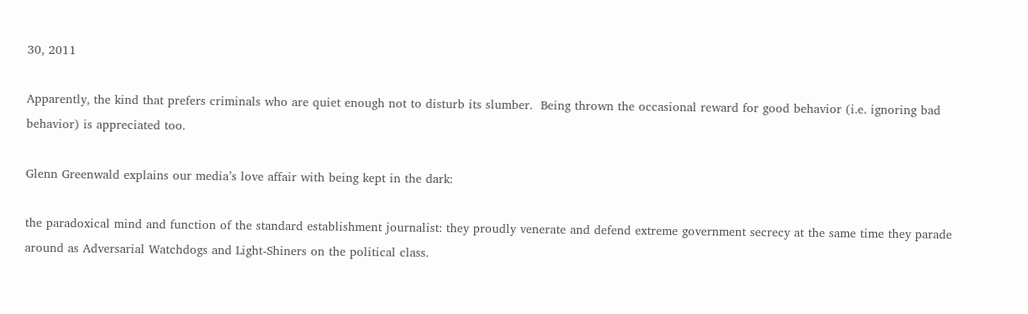30, 2011

Apparently, the kind that prefers criminals who are quiet enough not to disturb its slumber.  Being thrown the occasional reward for good behavior (i.e. ignoring bad behavior) is appreciated too.

Glenn Greenwald explains our media’s love affair with being kept in the dark:

the paradoxical mind and function of the standard establishment journalist: they proudly venerate and defend extreme government secrecy at the same time they parade around as Adversarial Watchdogs and Light-Shiners on the political class.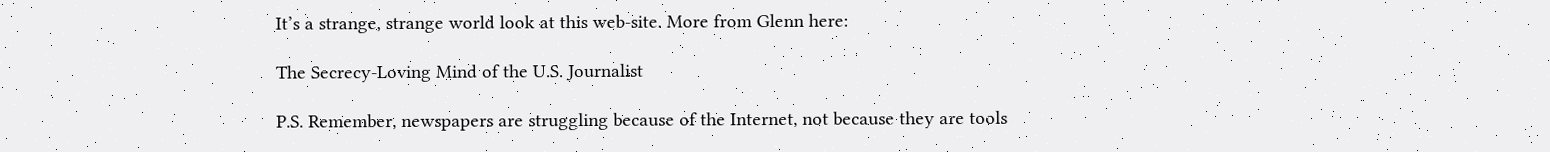It’s a strange, strange world look at this web-site. More from Glenn here:

The Secrecy-Loving Mind of the U.S. Journalist

P.S. Remember, newspapers are struggling because of the Internet, not because they are tools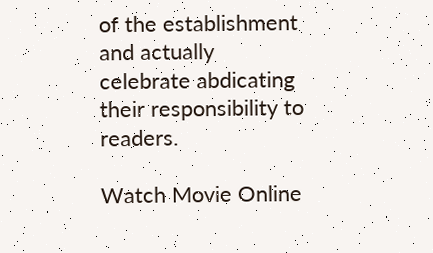of the establishment and actually celebrate abdicating their responsibility to readers.

Watch Movie Online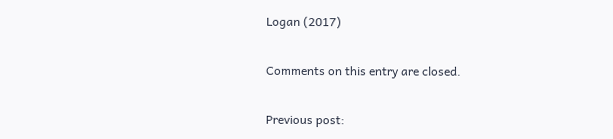Logan (2017)

Comments on this entry are closed.

Previous post: